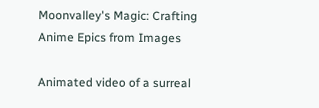Moonvalley's Magic: Crafting Anime Epics from Images

Animated video of a surreal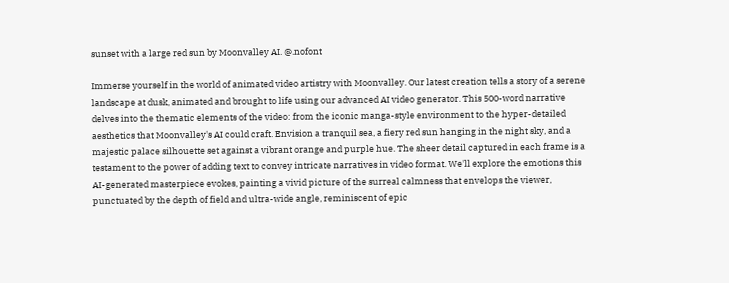sunset with a large red sun by Moonvalley AI. @.nofont

Immerse yourself in the world of animated video artistry with Moonvalley. Our latest creation tells a story of a serene landscape at dusk, animated and brought to life using our advanced AI video generator. This 500-word narrative delves into the thematic elements of the video: from the iconic manga-style environment to the hyper-detailed aesthetics that Moonvalley's AI could craft. Envision a tranquil sea, a fiery red sun hanging in the night sky, and a majestic palace silhouette set against a vibrant orange and purple hue. The sheer detail captured in each frame is a testament to the power of adding text to convey intricate narratives in video format. We'll explore the emotions this AI-generated masterpiece evokes, painting a vivid picture of the surreal calmness that envelops the viewer, punctuated by the depth of field and ultra-wide angle, reminiscent of epic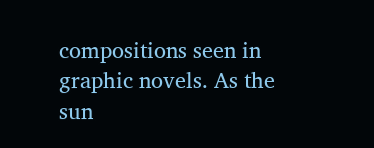compositions seen in graphic novels. As the sun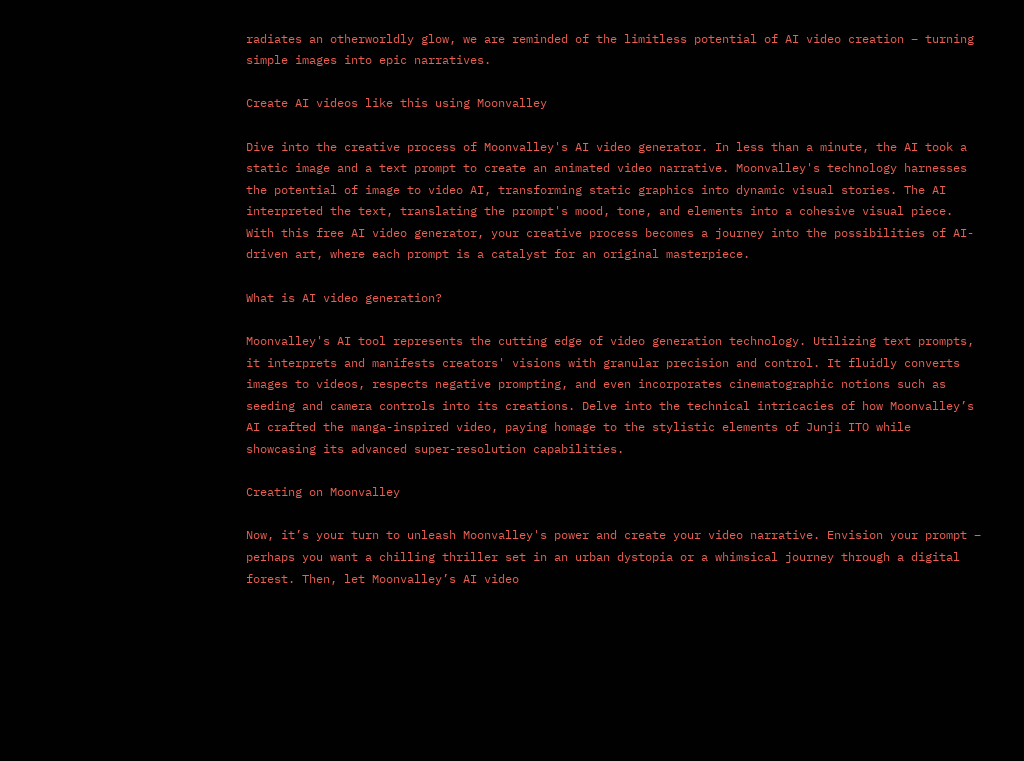radiates an otherworldly glow, we are reminded of the limitless potential of AI video creation – turning simple images into epic narratives.

Create AI videos like this using Moonvalley

Dive into the creative process of Moonvalley's AI video generator. In less than a minute, the AI took a static image and a text prompt to create an animated video narrative. Moonvalley's technology harnesses the potential of image to video AI, transforming static graphics into dynamic visual stories. The AI interpreted the text, translating the prompt's mood, tone, and elements into a cohesive visual piece. With this free AI video generator, your creative process becomes a journey into the possibilities of AI-driven art, where each prompt is a catalyst for an original masterpiece.

What is AI video generation?

Moonvalley's AI tool represents the cutting edge of video generation technology. Utilizing text prompts, it interprets and manifests creators' visions with granular precision and control. It fluidly converts images to videos, respects negative prompting, and even incorporates cinematographic notions such as seeding and camera controls into its creations. Delve into the technical intricacies of how Moonvalley’s AI crafted the manga-inspired video, paying homage to the stylistic elements of Junji ITO while showcasing its advanced super-resolution capabilities.

Creating on Moonvalley

Now, it’s your turn to unleash Moonvalley's power and create your video narrative. Envision your prompt – perhaps you want a chilling thriller set in an urban dystopia or a whimsical journey through a digital forest. Then, let Moonvalley’s AI video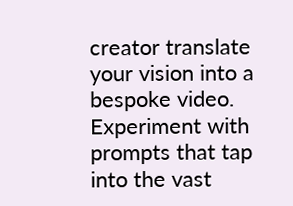creator translate your vision into a bespoke video. Experiment with prompts that tap into the vast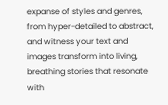expanse of styles and genres, from hyper-detailed to abstract, and witness your text and images transform into living, breathing stories that resonate with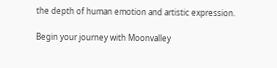the depth of human emotion and artistic expression.

Begin your journey with Moonvalley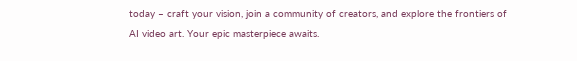today – craft your vision, join a community of creators, and explore the frontiers of AI video art. Your epic masterpiece awaits.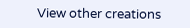View other creations